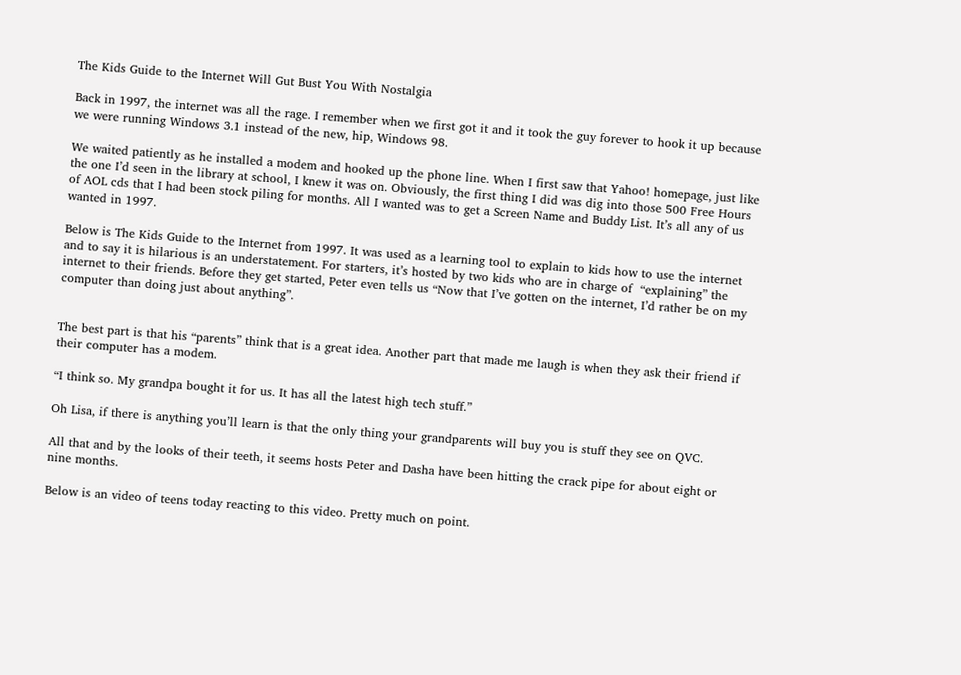The Kids Guide to the Internet Will Gut Bust You With Nostalgia

Back in 1997, the internet was all the rage. I remember when we first got it and it took the guy forever to hook it up because we were running Windows 3.1 instead of the new, hip, Windows 98.

We waited patiently as he installed a modem and hooked up the phone line. When I first saw that Yahoo! homepage, just like the one I’d seen in the library at school, I knew it was on. Obviously, the first thing I did was dig into those 500 Free Hours of AOL cds that I had been stock piling for months. All I wanted was to get a Screen Name and Buddy List. It’s all any of us wanted in 1997.

Below is The Kids Guide to the Internet from 1997. It was used as a learning tool to explain to kids how to use the internet and to say it is hilarious is an understatement. For starters, it’s hosted by two kids who are in charge of  “explaining” the internet to their friends. Before they get started, Peter even tells us “Now that I’ve gotten on the internet, I’d rather be on my computer than doing just about anything”.


The best part is that his “parents” think that is a great idea. Another part that made me laugh is when they ask their friend if their computer has a modem.

“I think so. My grandpa bought it for us. It has all the latest high tech stuff.”

Oh Lisa, if there is anything you’ll learn is that the only thing your grandparents will buy you is stuff they see on QVC.

All that and by the looks of their teeth, it seems hosts Peter and Dasha have been hitting the crack pipe for about eight or nine months.

Below is an video of teens today reacting to this video. Pretty much on point.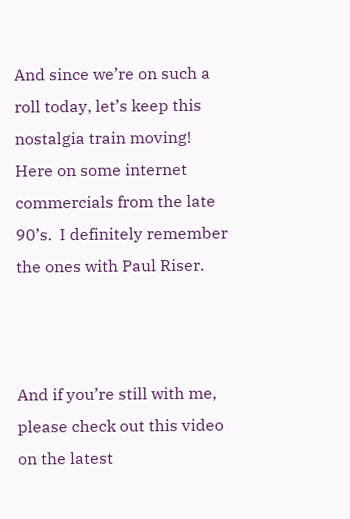And since we’re on such a roll today, let’s keep this nostalgia train moving! Here on some internet commercials from the late 90’s.  I definitely remember the ones with Paul Riser.



And if you’re still with me, please check out this video on the latest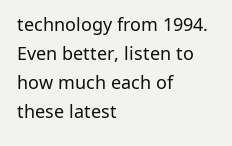technology from 1994. Even better, listen to how much each of these latest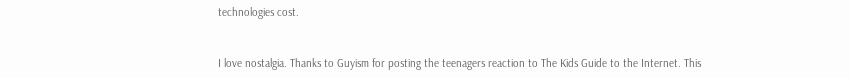technologies cost.


I love nostalgia. Thanks to Guyism for posting the teenagers reaction to The Kids Guide to the Internet. This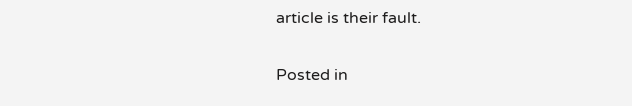article is their fault.


Posted in